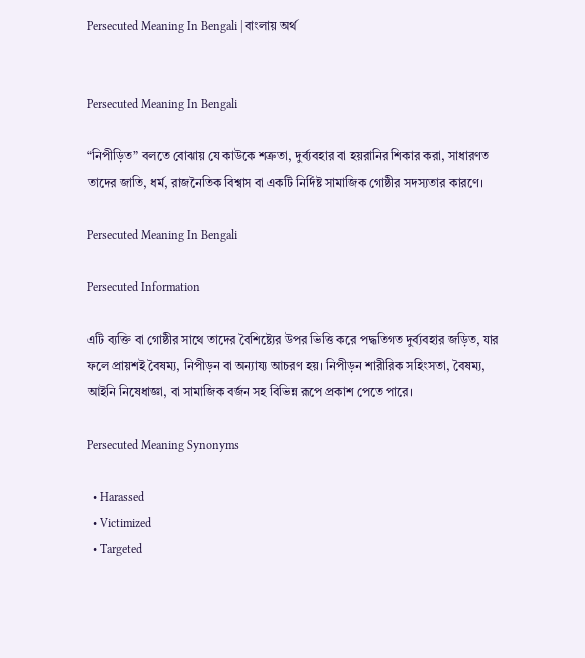Persecuted Meaning In Bengali | বাংলায় অর্থ


Persecuted Meaning In Bengali

“নিপীড়িত” বলতে বোঝায় যে কাউকে শত্রুতা, দুর্ব্যবহার বা হয়রানির শিকার করা, সাধারণত তাদের জাতি, ধর্ম, রাজনৈতিক বিশ্বাস বা একটি নির্দিষ্ট সামাজিক গোষ্ঠীর সদস্যতার কারণে।

Persecuted Meaning In Bengali

Persecuted Information

এটি ব্যক্তি বা গোষ্ঠীর সাথে তাদের বৈশিষ্ট্যের উপর ভিত্তি করে পদ্ধতিগত দুর্ব্যবহার জড়িত, যার ফলে প্রায়শই বৈষম্য, নিপীড়ন বা অন্যায্য আচরণ হয়। নিপীড়ন শারীরিক সহিংসতা, বৈষম্য, আইনি নিষেধাজ্ঞা, বা সামাজিক বর্জন সহ বিভিন্ন রূপে প্রকাশ পেতে পারে।

Persecuted Meaning Synonyms

  • Harassed
  • Victimized
  • Targeted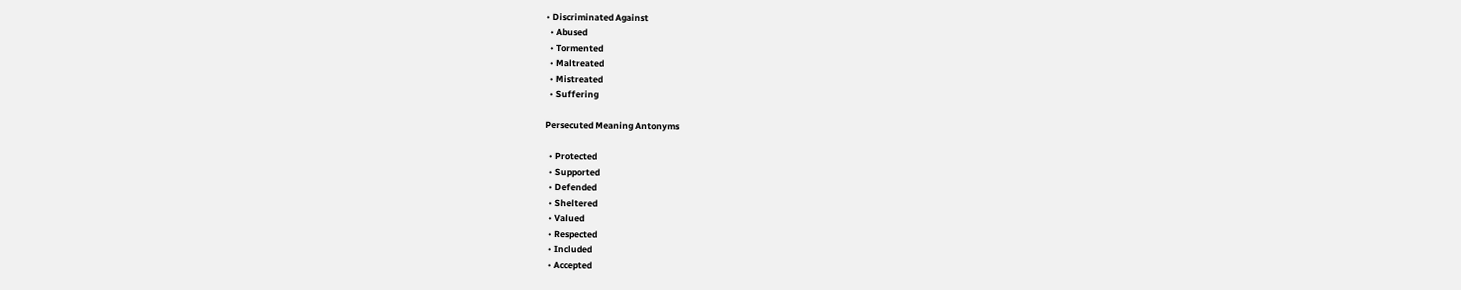• Discriminated Against
  • Abused
  • Tormented
  • Maltreated
  • Mistreated
  • Suffering

Persecuted Meaning Antonyms

  • Protected
  • Supported
  • Defended
  • Sheltered
  • Valued
  • Respected
  • Included
  • Accepted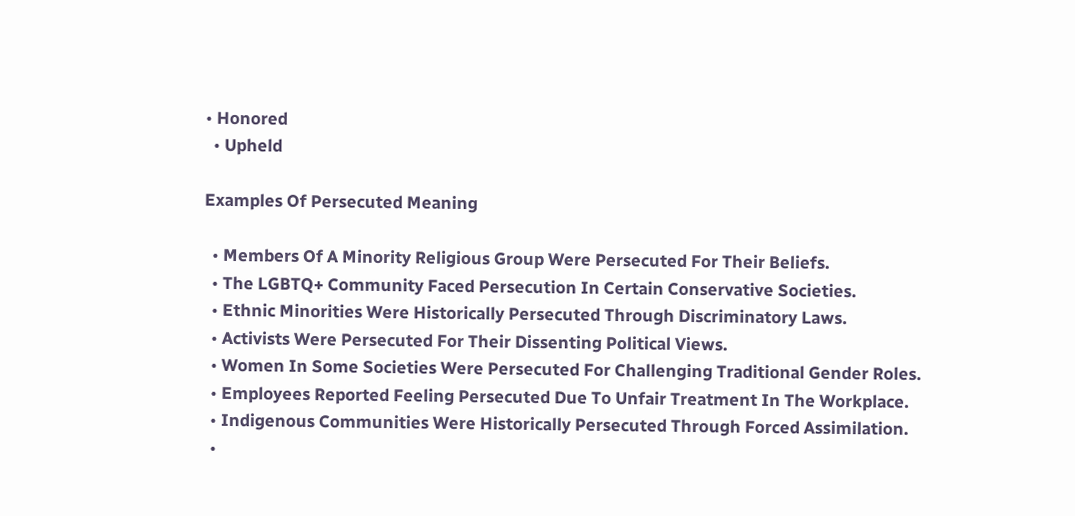• Honored
  • Upheld

Examples Of Persecuted Meaning

  • Members Of A Minority Religious Group Were Persecuted For Their Beliefs.
  • The LGBTQ+ Community Faced Persecution In Certain Conservative Societies.
  • Ethnic Minorities Were Historically Persecuted Through Discriminatory Laws.
  • Activists Were Persecuted For Their Dissenting Political Views.
  • Women In Some Societies Were Persecuted For Challenging Traditional Gender Roles.
  • Employees Reported Feeling Persecuted Due To Unfair Treatment In The Workplace.
  • Indigenous Communities Were Historically Persecuted Through Forced Assimilation.
  •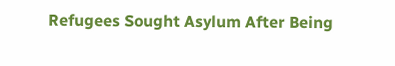Refugees Sought Asylum After Being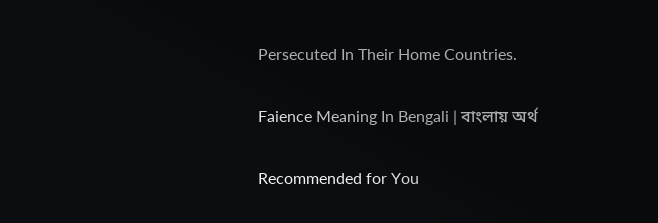Persecuted In Their Home Countries.

Faience Meaning In Bengali | বাংলায় অর্থ

Recommended for You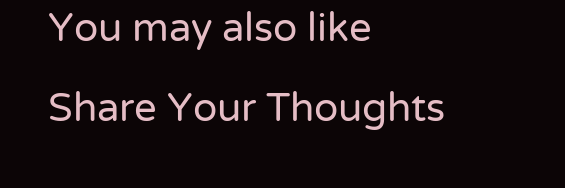You may also like
Share Your Thoughts